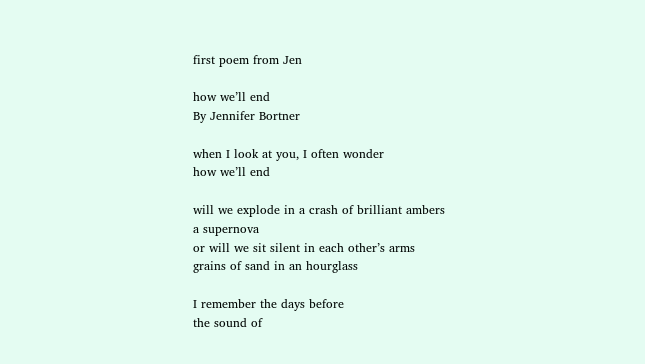first poem from Jen

how we’ll end
By Jennifer Bortner

when I look at you, I often wonder
how we’ll end

will we explode in a crash of brilliant ambers
a supernova
or will we sit silent in each other’s arms
grains of sand in an hourglass

I remember the days before
the sound of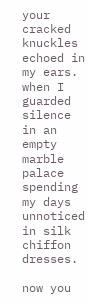your cracked knuckles
echoed in my ears. when I guarded
silence in an empty marble palace spending
my days unnoticed in silk chiffon dresses.

now you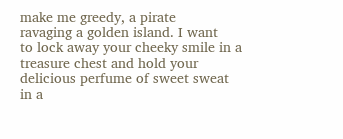make me greedy, a pirate
ravaging a golden island. I want
to lock away your cheeky smile in a
treasure chest and hold your
delicious perfume of sweet sweat
in a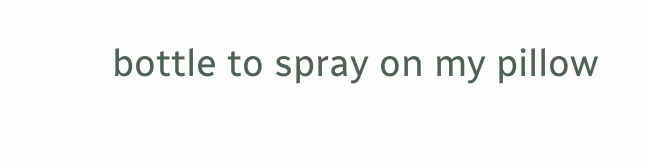bottle to spray on my pillow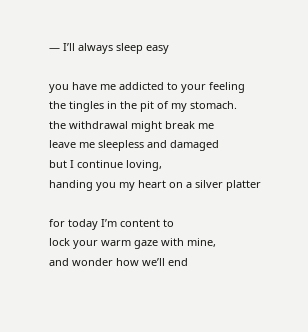— I’ll always sleep easy

you have me addicted to your feeling
the tingles in the pit of my stomach.
the withdrawal might break me
leave me sleepless and damaged
but I continue loving,
handing you my heart on a silver platter

for today I’m content to
lock your warm gaze with mine,
and wonder how we’ll end